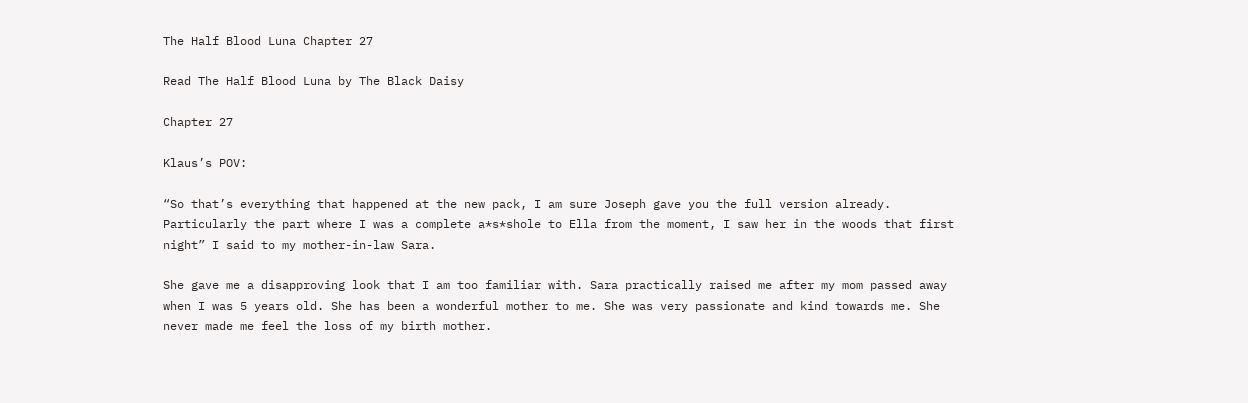The Half Blood Luna Chapter 27

Read The Half Blood Luna by The Black Daisy

Chapter 27

Klaus’s POV:

“So that’s everything that happened at the new pack, I am sure Joseph gave you the full version already. Particularly the part where I was a complete a*s*shole to Ella from the moment, I saw her in the woods that first night” I said to my mother-in-law Sara.

She gave me a disapproving look that I am too familiar with. Sara practically raised me after my mom passed away when I was 5 years old. She has been a wonderful mother to me. She was very passionate and kind towards me. She never made me feel the loss of my birth mother.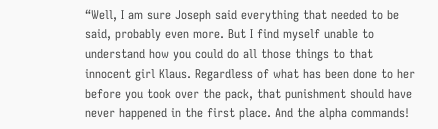“Well, I am sure Joseph said everything that needed to be said, probably even more. But I find myself unable to understand how you could do all those things to that innocent girl Klaus. Regardless of what has been done to her before you took over the pack, that punishment should have never happened in the first place. And the alpha commands!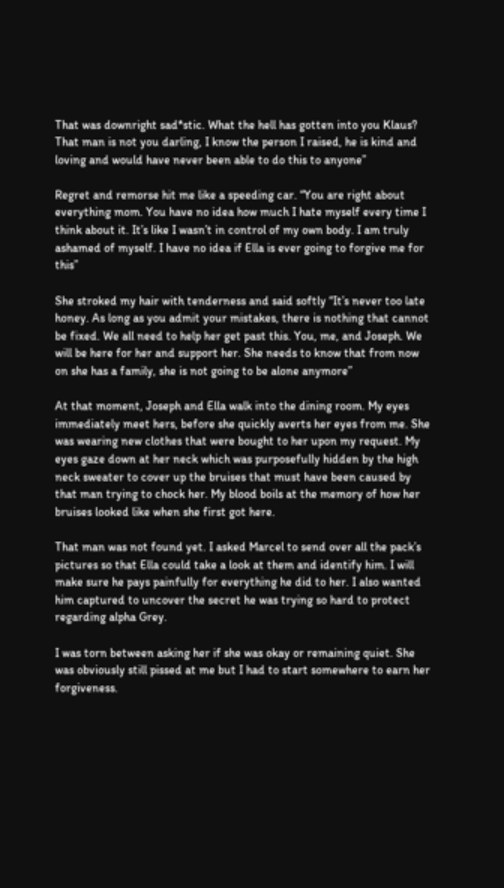That was downright sad*stic. What the hell has gotten into you Klaus? That man is not you darling, I know the person I raised, he is kind and loving and would have never been able to do this to anyone”

Regret and remorse hit me like a speeding car. “You are right about everything mom. You have no idea how much I hate myself every time I think about it. It’s like I wasn’t in control of my own body. I am truly ashamed of myself. I have no idea if Ella is ever going to forgive me for this”

She stroked my hair with tenderness and said softly “It’s never too late honey. As long as you admit your mistakes, there is nothing that cannot be fixed. We all need to help her get past this. You, me, and Joseph. We will be here for her and support her. She needs to know that from now on she has a family, she is not going to be alone anymore”

At that moment, Joseph and Ella walk into the dining room. My eyes immediately meet hers, before she quickly averts her eyes from me. She was wearing new clothes that were bought to her upon my request. My eyes gaze down at her neck which was purposefully hidden by the high neck sweater to cover up the bruises that must have been caused by that man trying to chock her. My blood boils at the memory of how her bruises looked like when she first got here.

That man was not found yet. I asked Marcel to send over all the pack’s pictures so that Ella could take a look at them and identify him. I will make sure he pays painfully for everything he did to her. I also wanted him captured to uncover the secret he was trying so hard to protect regarding alpha Grey.

I was torn between asking her if she was okay or remaining quiet. She was obviously still pissed at me but I had to start somewhere to earn her forgiveness.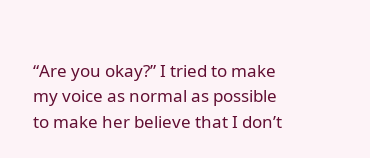“Are you okay?” I tried to make my voice as normal as possible to make her believe that I don’t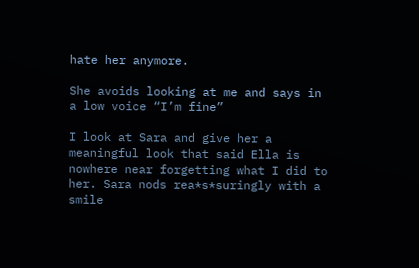hate her anymore.

She avoids looking at me and says in a low voice “I’m fine”

I look at Sara and give her a meaningful look that said Ella is nowhere near forgetting what I did to her. Sara nods rea*s*suringly with a smile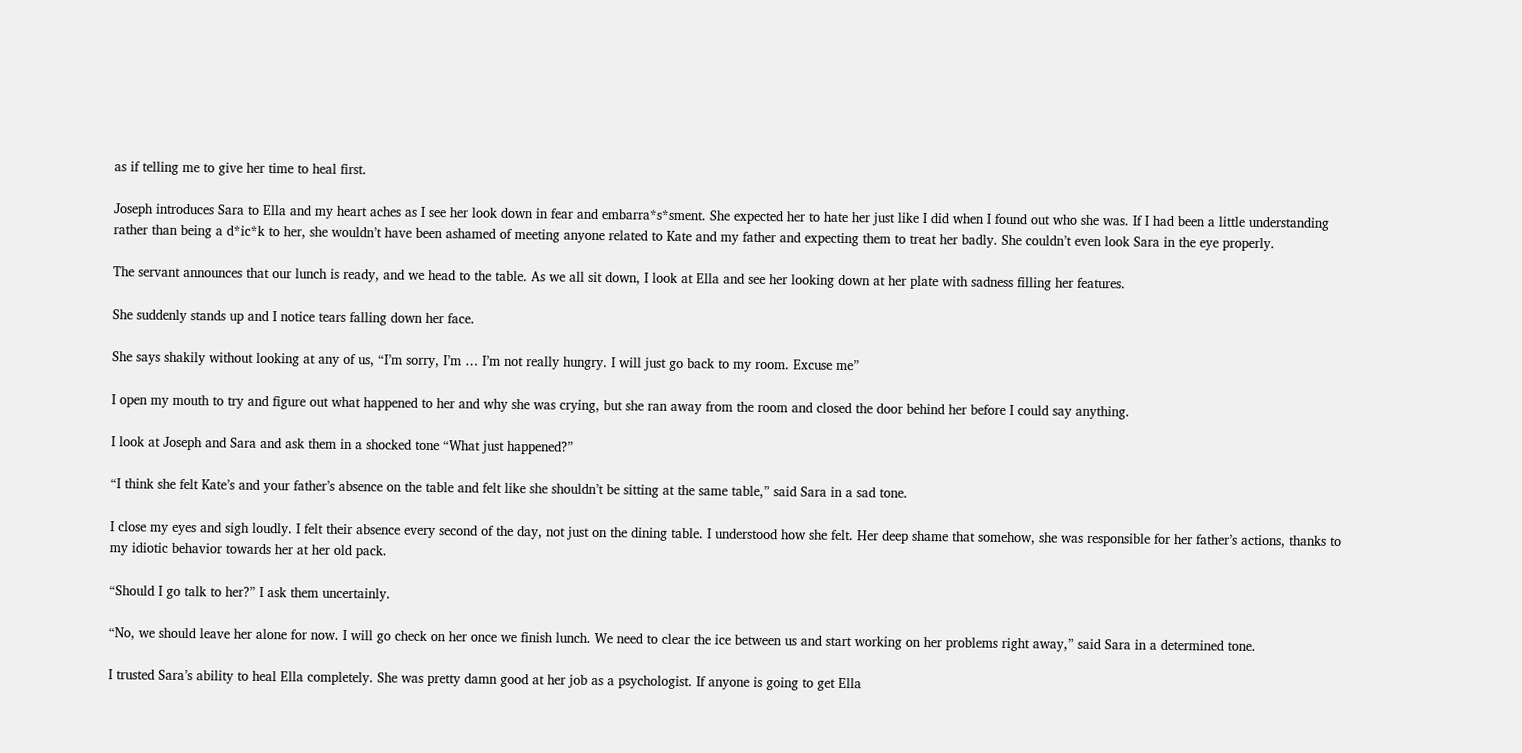as if telling me to give her time to heal first.

Joseph introduces Sara to Ella and my heart aches as I see her look down in fear and embarra*s*sment. She expected her to hate her just like I did when I found out who she was. If I had been a little understanding rather than being a d*ic*k to her, she wouldn’t have been ashamed of meeting anyone related to Kate and my father and expecting them to treat her badly. She couldn’t even look Sara in the eye properly.

The servant announces that our lunch is ready, and we head to the table. As we all sit down, I look at Ella and see her looking down at her plate with sadness filling her features.

She suddenly stands up and I notice tears falling down her face.

She says shakily without looking at any of us, “I’m sorry, I’m … I’m not really hungry. I will just go back to my room. Excuse me”

I open my mouth to try and figure out what happened to her and why she was crying, but she ran away from the room and closed the door behind her before I could say anything.

I look at Joseph and Sara and ask them in a shocked tone “What just happened?”

“I think she felt Kate’s and your father’s absence on the table and felt like she shouldn’t be sitting at the same table,” said Sara in a sad tone.

I close my eyes and sigh loudly. I felt their absence every second of the day, not just on the dining table. I understood how she felt. Her deep shame that somehow, she was responsible for her father’s actions, thanks to my idiotic behavior towards her at her old pack.

“Should I go talk to her?” I ask them uncertainly.

“No, we should leave her alone for now. I will go check on her once we finish lunch. We need to clear the ice between us and start working on her problems right away,” said Sara in a determined tone.

I trusted Sara’s ability to heal Ella completely. She was pretty damn good at her job as a psychologist. If anyone is going to get Ella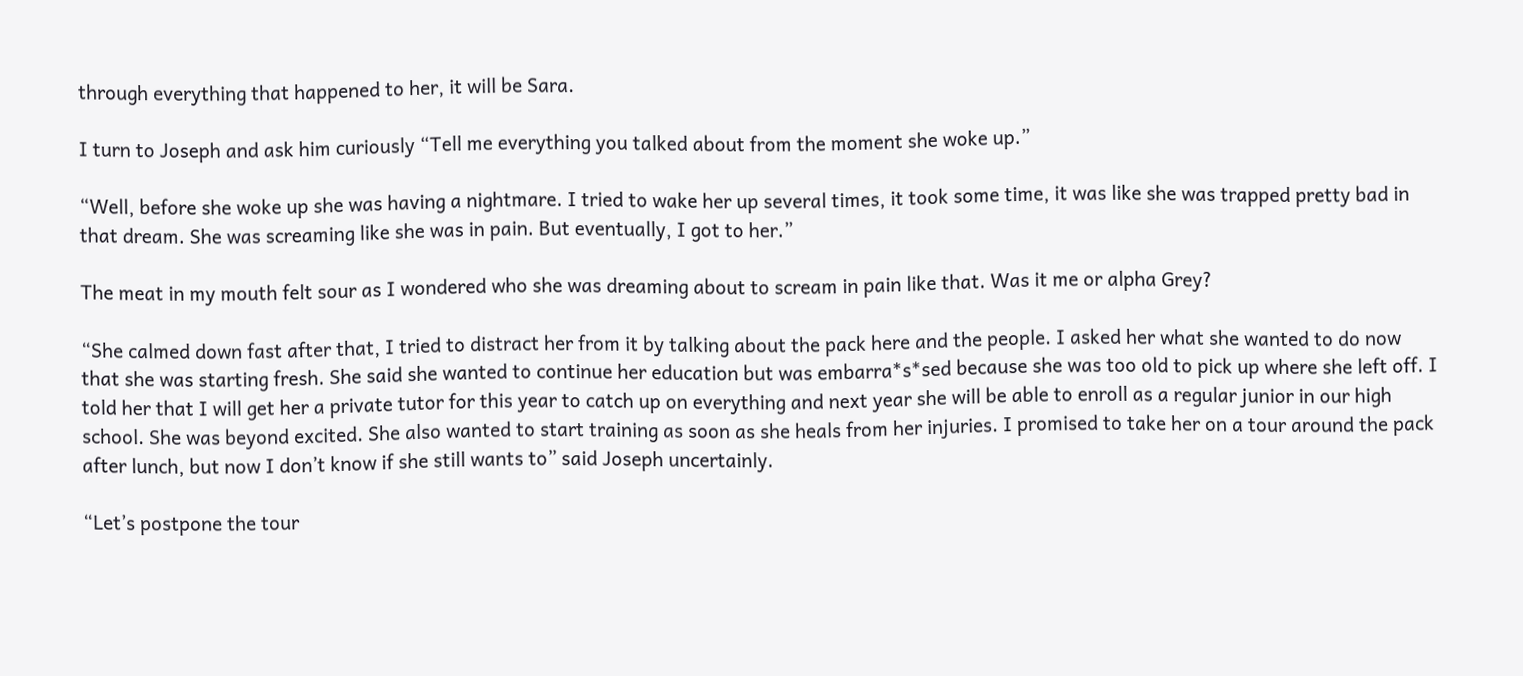through everything that happened to her, it will be Sara.

I turn to Joseph and ask him curiously “Tell me everything you talked about from the moment she woke up.”

“Well, before she woke up she was having a nightmare. I tried to wake her up several times, it took some time, it was like she was trapped pretty bad in that dream. She was screaming like she was in pain. But eventually, I got to her.”

The meat in my mouth felt sour as I wondered who she was dreaming about to scream in pain like that. Was it me or alpha Grey?

“She calmed down fast after that, I tried to distract her from it by talking about the pack here and the people. I asked her what she wanted to do now that she was starting fresh. She said she wanted to continue her education but was embarra*s*sed because she was too old to pick up where she left off. I told her that I will get her a private tutor for this year to catch up on everything and next year she will be able to enroll as a regular junior in our high school. She was beyond excited. She also wanted to start training as soon as she heals from her injuries. I promised to take her on a tour around the pack after lunch, but now I don’t know if she still wants to” said Joseph uncertainly.

“Let’s postpone the tour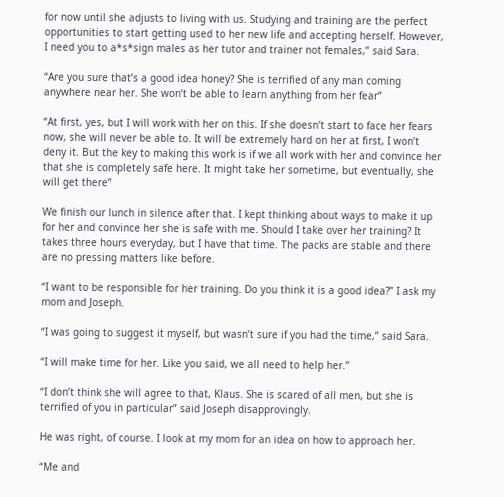for now until she adjusts to living with us. Studying and training are the perfect opportunities to start getting used to her new life and accepting herself. However, I need you to a*s*sign males as her tutor and trainer not females,” said Sara.

“Are you sure that’s a good idea honey? She is terrified of any man coming anywhere near her. She won’t be able to learn anything from her fear”

“At first, yes, but I will work with her on this. If she doesn’t start to face her fears now, she will never be able to. It will be extremely hard on her at first, I won’t deny it. But the key to making this work is if we all work with her and convince her that she is completely safe here. It might take her sometime, but eventually, she will get there”

We finish our lunch in silence after that. I kept thinking about ways to make it up for her and convince her she is safe with me. Should I take over her training? It takes three hours everyday, but I have that time. The packs are stable and there are no pressing matters like before.

“I want to be responsible for her training. Do you think it is a good idea?” I ask my mom and Joseph.

“I was going to suggest it myself, but wasn’t sure if you had the time,” said Sara.

“I will make time for her. Like you said, we all need to help her.”

“I don’t think she will agree to that, Klaus. She is scared of all men, but she is terrified of you in particular” said Joseph disapprovingly.

He was right, of course. I look at my mom for an idea on how to approach her.

“Me and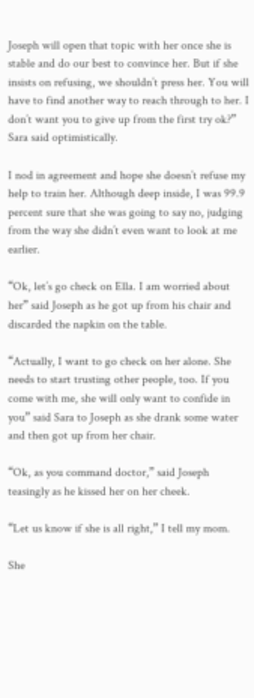Joseph will open that topic with her once she is stable and do our best to convince her. But if she insists on refusing, we shouldn’t press her. You will have to find another way to reach through to her. I don’t want you to give up from the first try ok?” Sara said optimistically.

I nod in agreement and hope she doesn’t refuse my help to train her. Although deep inside, I was 99.9 percent sure that she was going to say no, judging from the way she didn’t even want to look at me earlier.

“Ok, let’s go check on Ella. I am worried about her” said Joseph as he got up from his chair and discarded the napkin on the table.

“Actually, I want to go check on her alone. She needs to start trusting other people, too. If you come with me, she will only want to confide in you” said Sara to Joseph as she drank some water and then got up from her chair.

“Ok, as you command doctor,” said Joseph teasingly as he kissed her on her cheek.

“Let us know if she is all right,” I tell my mom.

She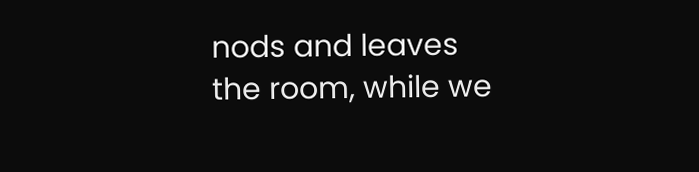nods and leaves the room, while we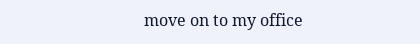move on to my office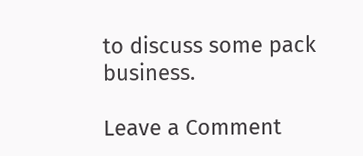to discuss some pack business.

Leave a Comment